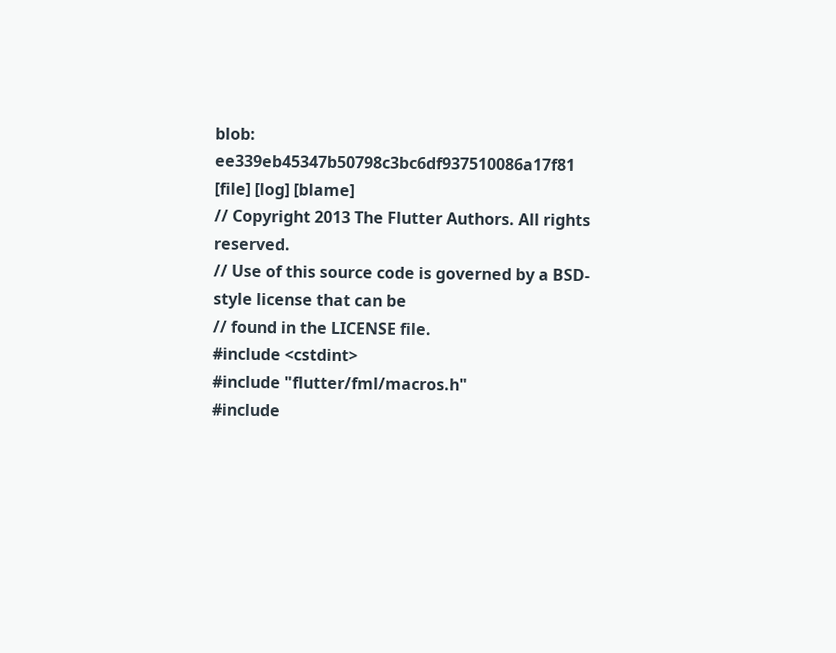blob: ee339eb45347b50798c3bc6df937510086a17f81 [file] [log] [blame]
// Copyright 2013 The Flutter Authors. All rights reserved.
// Use of this source code is governed by a BSD-style license that can be
// found in the LICENSE file.
#include <cstdint>
#include "flutter/fml/macros.h"
#include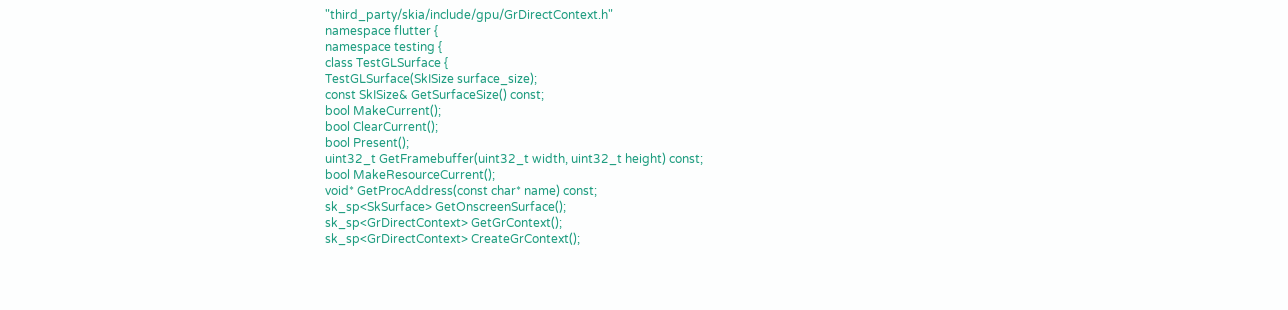"third_party/skia/include/gpu/GrDirectContext.h"
namespace flutter {
namespace testing {
class TestGLSurface {
TestGLSurface(SkISize surface_size);
const SkISize& GetSurfaceSize() const;
bool MakeCurrent();
bool ClearCurrent();
bool Present();
uint32_t GetFramebuffer(uint32_t width, uint32_t height) const;
bool MakeResourceCurrent();
void* GetProcAddress(const char* name) const;
sk_sp<SkSurface> GetOnscreenSurface();
sk_sp<GrDirectContext> GetGrContext();
sk_sp<GrDirectContext> CreateGrContext();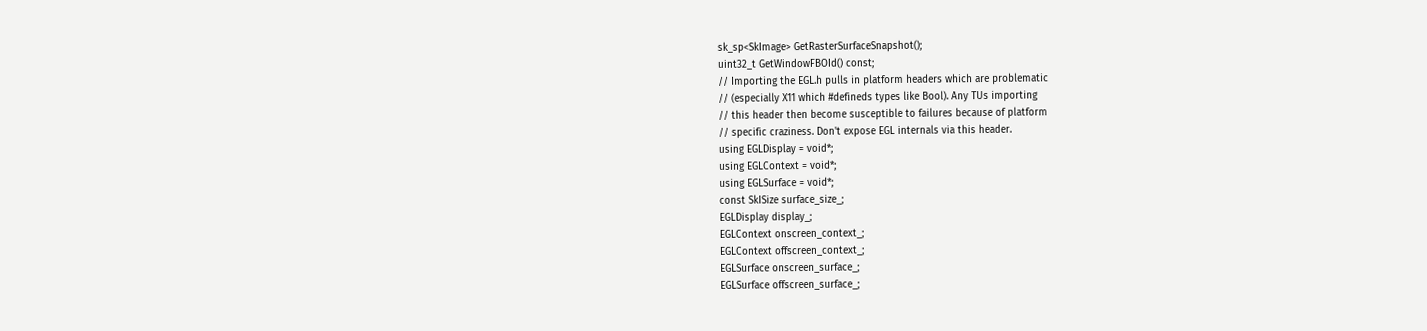sk_sp<SkImage> GetRasterSurfaceSnapshot();
uint32_t GetWindowFBOId() const;
// Importing the EGL.h pulls in platform headers which are problematic
// (especially X11 which #defineds types like Bool). Any TUs importing
// this header then become susceptible to failures because of platform
// specific craziness. Don't expose EGL internals via this header.
using EGLDisplay = void*;
using EGLContext = void*;
using EGLSurface = void*;
const SkISize surface_size_;
EGLDisplay display_;
EGLContext onscreen_context_;
EGLContext offscreen_context_;
EGLSurface onscreen_surface_;
EGLSurface offscreen_surface_;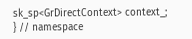sk_sp<GrDirectContext> context_;
} // namespace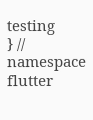testing
} // namespace flutter